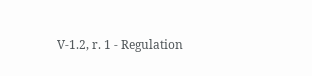V-1.2, r. 1 - Regulation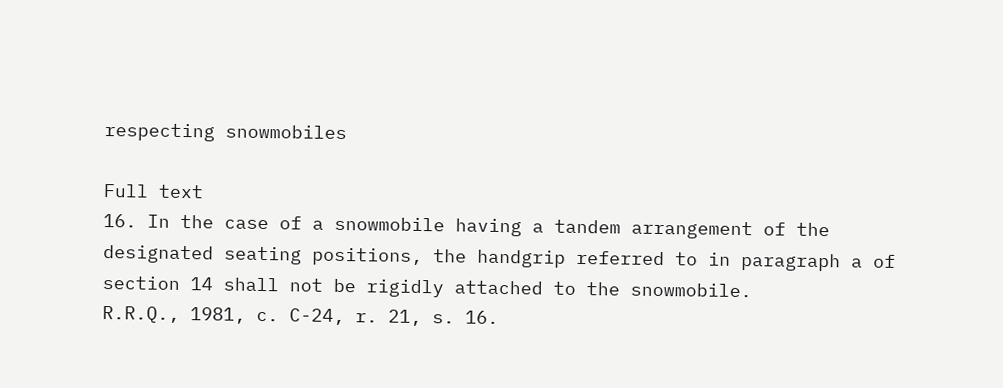respecting snowmobiles

Full text
16. In the case of a snowmobile having a tandem arrangement of the designated seating positions, the handgrip referred to in paragraph a of section 14 shall not be rigidly attached to the snowmobile.
R.R.Q., 1981, c. C-24, r. 21, s. 16.